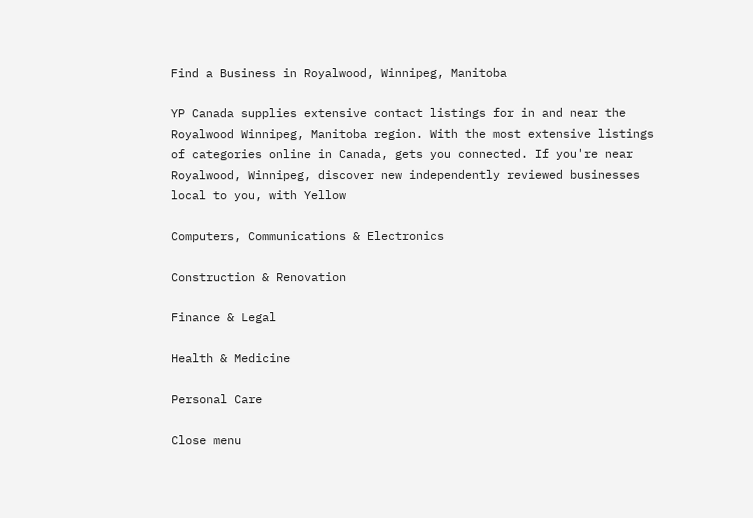Find a Business in Royalwood, Winnipeg, Manitoba

YP Canada supplies extensive contact listings for in and near the Royalwood Winnipeg, Manitoba region. With the most extensive listings of categories online in Canada, gets you connected. If you're near Royalwood, Winnipeg, discover new independently reviewed businesses local to you, with Yellow

Computers, Communications & Electronics

Construction & Renovation

Finance & Legal

Health & Medicine

Personal Care

Close menu